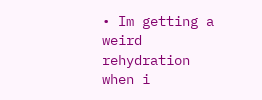• Im getting a weird rehydration when i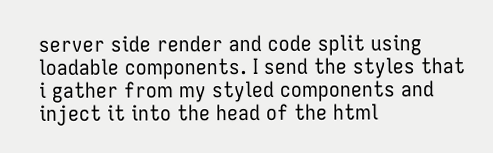server side render and code split using loadable components. I send the styles that i gather from my styled components and inject it into the head of the html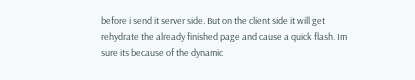before i send it server side. But on the client side it will get rehydrate the already finished page and cause a quick flash. Im sure its because of the dynamic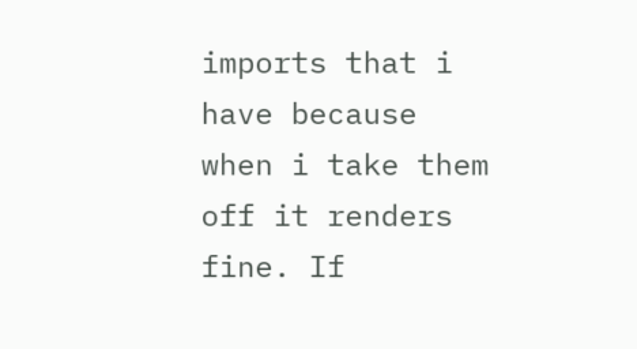imports that i have because when i take them off it renders fine. If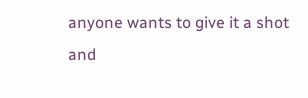anyone wants to give it a shot and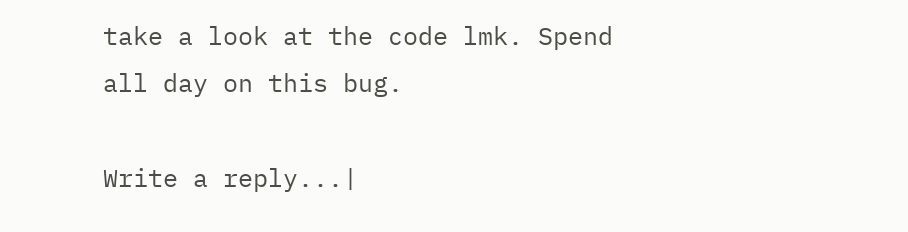take a look at the code lmk. Spend all day on this bug.

Write a reply...|